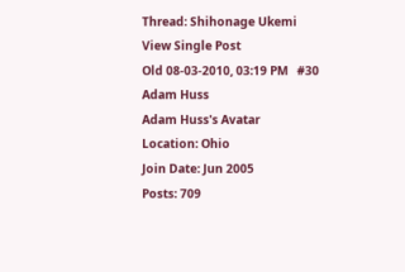Thread: Shihonage Ukemi
View Single Post
Old 08-03-2010, 03:19 PM   #30
Adam Huss
Adam Huss's Avatar
Location: Ohio
Join Date: Jun 2005
Posts: 709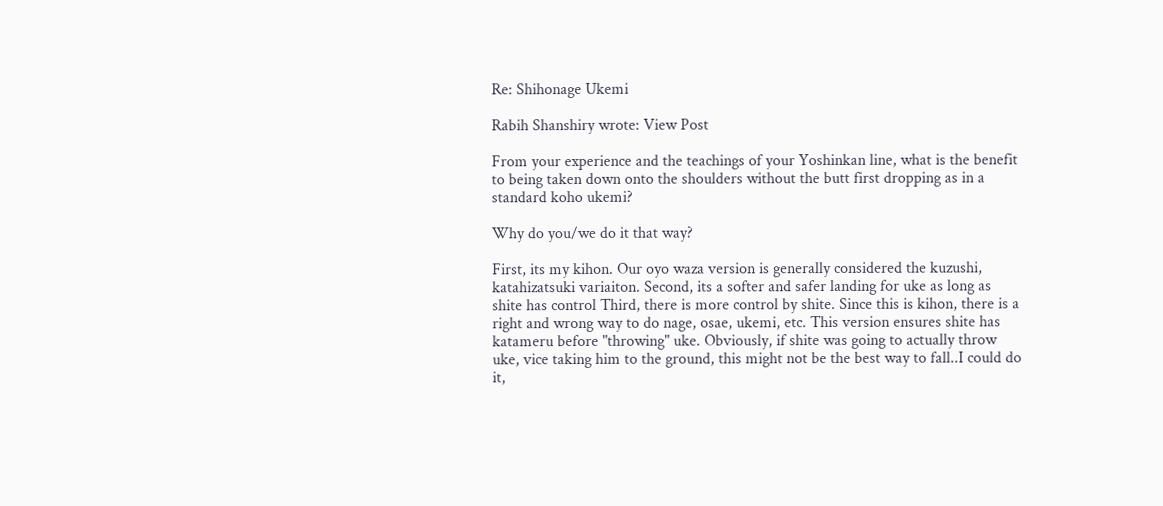Re: Shihonage Ukemi

Rabih Shanshiry wrote: View Post

From your experience and the teachings of your Yoshinkan line, what is the benefit to being taken down onto the shoulders without the butt first dropping as in a standard koho ukemi?

Why do you/we do it that way?

First, its my kihon. Our oyo waza version is generally considered the kuzushi, katahizatsuki variaiton. Second, its a softer and safer landing for uke as long as shite has control Third, there is more control by shite. Since this is kihon, there is a right and wrong way to do nage, osae, ukemi, etc. This version ensures shite has katameru before "throwing" uke. Obviously, if shite was going to actually throw uke, vice taking him to the ground, this might not be the best way to fall..I could do it,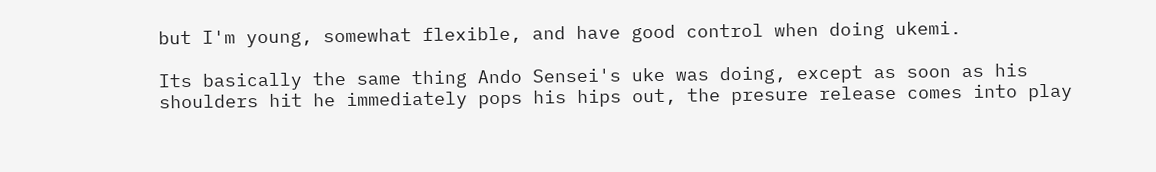but I'm young, somewhat flexible, and have good control when doing ukemi.

Its basically the same thing Ando Sensei's uke was doing, except as soon as his shoulders hit he immediately pops his hips out, the presure release comes into play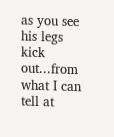as you see his legs kick out...from what I can tell at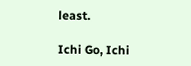least.

Ichi Go, Ichi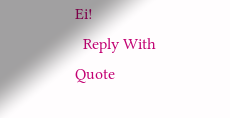Ei!
  Reply With Quote